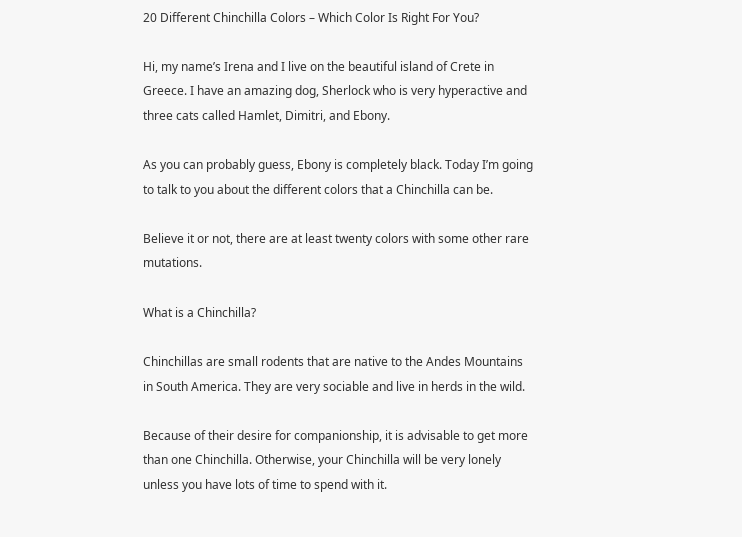20 Different Chinchilla Colors – Which Color Is Right For You?

Hi, my name’s Irena and I live on the beautiful island of Crete in Greece. I have an amazing dog, Sherlock who is very hyperactive and three cats called Hamlet, Dimitri, and Ebony.

As you can probably guess, Ebony is completely black. Today I’m going to talk to you about the different colors that a Chinchilla can be.

Believe it or not, there are at least twenty colors with some other rare mutations.

What is a Chinchilla?

Chinchillas are small rodents that are native to the Andes Mountains in South America. They are very sociable and live in herds in the wild.

Because of their desire for companionship, it is advisable to get more than one Chinchilla. Otherwise, your Chinchilla will be very lonely unless you have lots of time to spend with it.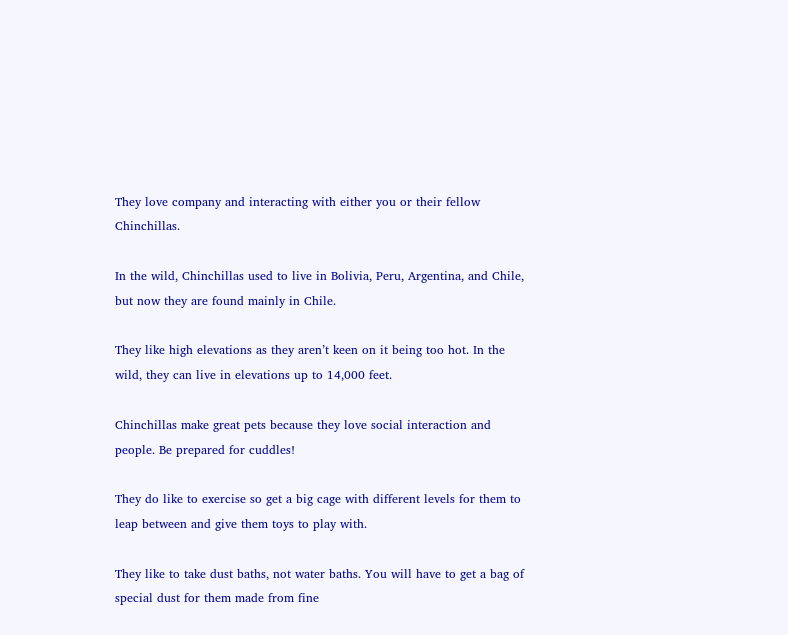They love company and interacting with either you or their fellow Chinchillas.

In the wild, Chinchillas used to live in Bolivia, Peru, Argentina, and Chile, but now they are found mainly in Chile.

They like high elevations as they aren’t keen on it being too hot. In the wild, they can live in elevations up to 14,000 feet.

Chinchillas make great pets because they love social interaction and people. Be prepared for cuddles!

They do like to exercise so get a big cage with different levels for them to leap between and give them toys to play with.

They like to take dust baths, not water baths. You will have to get a bag of special dust for them made from fine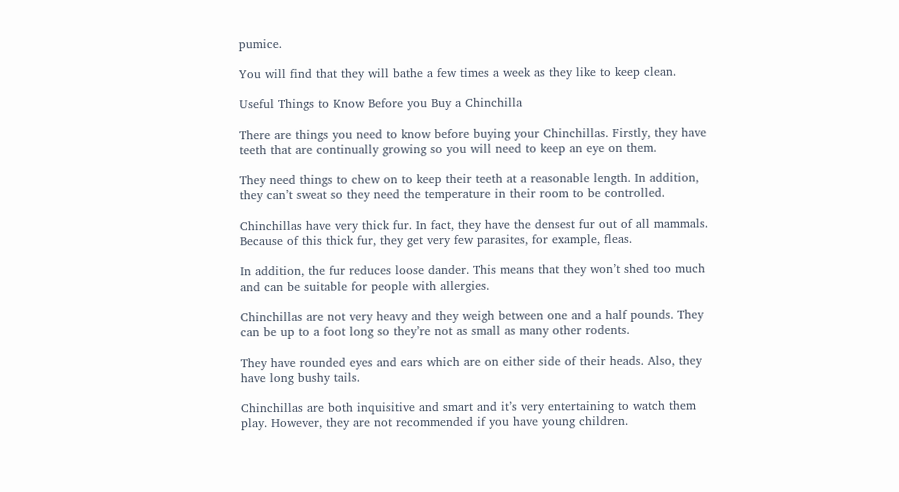pumice.

You will find that they will bathe a few times a week as they like to keep clean.

Useful Things to Know Before you Buy a Chinchilla

There are things you need to know before buying your Chinchillas. Firstly, they have teeth that are continually growing so you will need to keep an eye on them.

They need things to chew on to keep their teeth at a reasonable length. In addition, they can’t sweat so they need the temperature in their room to be controlled.

Chinchillas have very thick fur. In fact, they have the densest fur out of all mammals. Because of this thick fur, they get very few parasites, for example, fleas.

In addition, the fur reduces loose dander. This means that they won’t shed too much and can be suitable for people with allergies.

Chinchillas are not very heavy and they weigh between one and a half pounds. They can be up to a foot long so they’re not as small as many other rodents.

They have rounded eyes and ears which are on either side of their heads. Also, they have long bushy tails.

Chinchillas are both inquisitive and smart and it’s very entertaining to watch them play. However, they are not recommended if you have young children.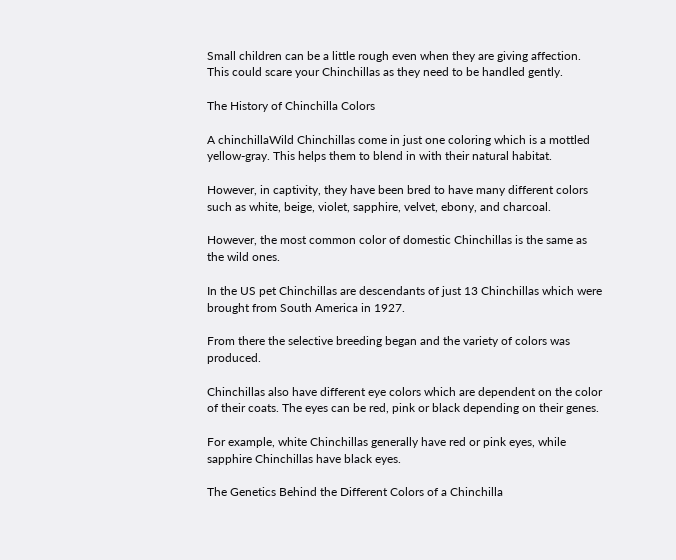Small children can be a little rough even when they are giving affection. This could scare your Chinchillas as they need to be handled gently.

The History of Chinchilla Colors

A chinchillaWild Chinchillas come in just one coloring which is a mottled yellow-gray. This helps them to blend in with their natural habitat.

However, in captivity, they have been bred to have many different colors such as white, beige, violet, sapphire, velvet, ebony, and charcoal.

However, the most common color of domestic Chinchillas is the same as the wild ones.

In the US pet Chinchillas are descendants of just 13 Chinchillas which were brought from South America in 1927.

From there the selective breeding began and the variety of colors was produced.

Chinchillas also have different eye colors which are dependent on the color of their coats. The eyes can be red, pink or black depending on their genes.

For example, white Chinchillas generally have red or pink eyes, while sapphire Chinchillas have black eyes.

The Genetics Behind the Different Colors of a Chinchilla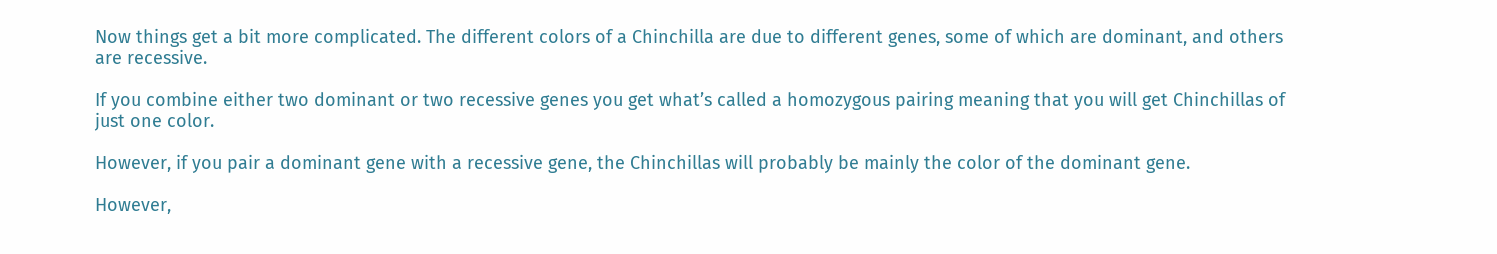Now things get a bit more complicated. The different colors of a Chinchilla are due to different genes, some of which are dominant, and others are recessive.

If you combine either two dominant or two recessive genes you get what’s called a homozygous pairing meaning that you will get Chinchillas of just one color.

However, if you pair a dominant gene with a recessive gene, the Chinchillas will probably be mainly the color of the dominant gene.

However,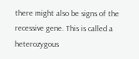there might also be signs of the recessive gene. This is called a heterozygous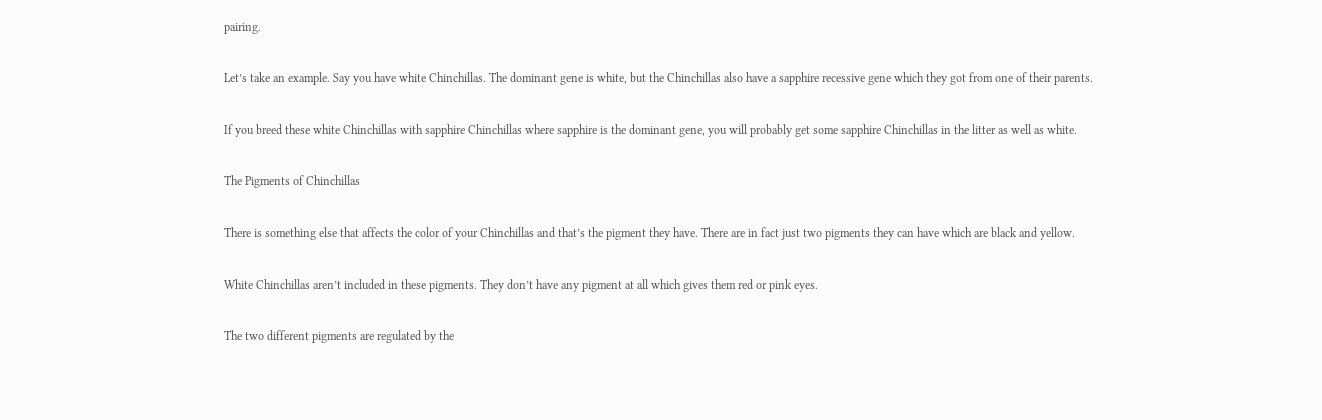pairing.

Let’s take an example. Say you have white Chinchillas. The dominant gene is white, but the Chinchillas also have a sapphire recessive gene which they got from one of their parents.

If you breed these white Chinchillas with sapphire Chinchillas where sapphire is the dominant gene, you will probably get some sapphire Chinchillas in the litter as well as white.

The Pigments of Chinchillas

There is something else that affects the color of your Chinchillas and that’s the pigment they have. There are in fact just two pigments they can have which are black and yellow.

White Chinchillas aren’t included in these pigments. They don’t have any pigment at all which gives them red or pink eyes.

The two different pigments are regulated by the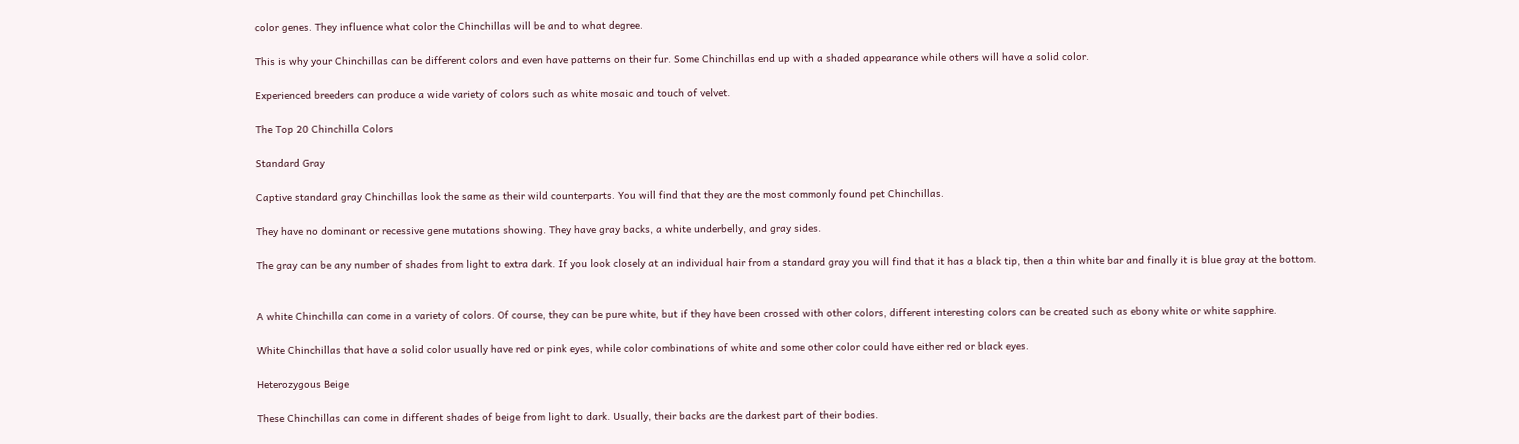color genes. They influence what color the Chinchillas will be and to what degree.

This is why your Chinchillas can be different colors and even have patterns on their fur. Some Chinchillas end up with a shaded appearance while others will have a solid color.

Experienced breeders can produce a wide variety of colors such as white mosaic and touch of velvet.

The Top 20 Chinchilla Colors

Standard Gray

Captive standard gray Chinchillas look the same as their wild counterparts. You will find that they are the most commonly found pet Chinchillas.

They have no dominant or recessive gene mutations showing. They have gray backs, a white underbelly, and gray sides.

The gray can be any number of shades from light to extra dark. If you look closely at an individual hair from a standard gray you will find that it has a black tip, then a thin white bar and finally it is blue gray at the bottom.


A white Chinchilla can come in a variety of colors. Of course, they can be pure white, but if they have been crossed with other colors, different interesting colors can be created such as ebony white or white sapphire.

White Chinchillas that have a solid color usually have red or pink eyes, while color combinations of white and some other color could have either red or black eyes.

Heterozygous Beige

These Chinchillas can come in different shades of beige from light to dark. Usually, their backs are the darkest part of their bodies.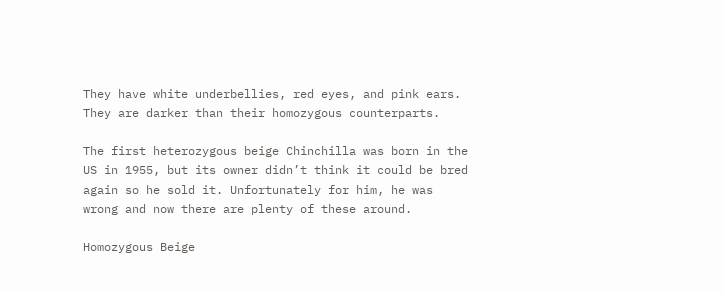They have white underbellies, red eyes, and pink ears. They are darker than their homozygous counterparts.

The first heterozygous beige Chinchilla was born in the US in 1955, but its owner didn’t think it could be bred again so he sold it. Unfortunately for him, he was wrong and now there are plenty of these around.

Homozygous Beige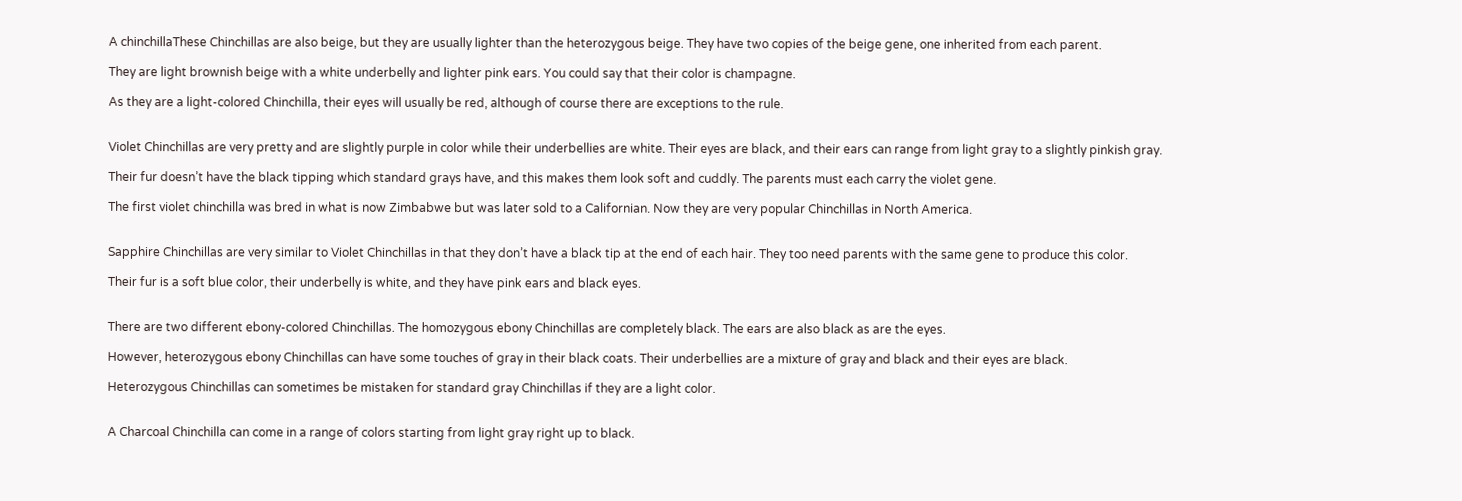A chinchillaThese Chinchillas are also beige, but they are usually lighter than the heterozygous beige. They have two copies of the beige gene, one inherited from each parent.

They are light brownish beige with a white underbelly and lighter pink ears. You could say that their color is champagne.

As they are a light-colored Chinchilla, their eyes will usually be red, although of course there are exceptions to the rule.


Violet Chinchillas are very pretty and are slightly purple in color while their underbellies are white. Their eyes are black, and their ears can range from light gray to a slightly pinkish gray.

Their fur doesn’t have the black tipping which standard grays have, and this makes them look soft and cuddly. The parents must each carry the violet gene.

The first violet chinchilla was bred in what is now Zimbabwe but was later sold to a Californian. Now they are very popular Chinchillas in North America.


Sapphire Chinchillas are very similar to Violet Chinchillas in that they don’t have a black tip at the end of each hair. They too need parents with the same gene to produce this color.

Their fur is a soft blue color, their underbelly is white, and they have pink ears and black eyes.


There are two different ebony-colored Chinchillas. The homozygous ebony Chinchillas are completely black. The ears are also black as are the eyes.

However, heterozygous ebony Chinchillas can have some touches of gray in their black coats. Their underbellies are a mixture of gray and black and their eyes are black.

Heterozygous Chinchillas can sometimes be mistaken for standard gray Chinchillas if they are a light color.


A Charcoal Chinchilla can come in a range of colors starting from light gray right up to black.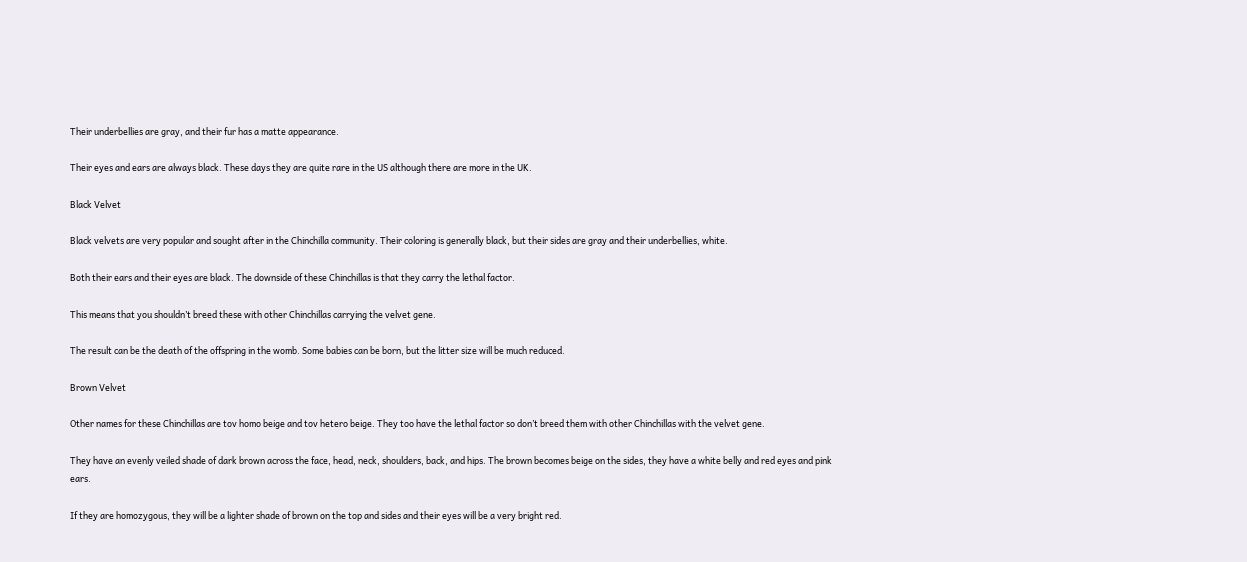Their underbellies are gray, and their fur has a matte appearance.

Their eyes and ears are always black. These days they are quite rare in the US although there are more in the UK.

Black Velvet

Black velvets are very popular and sought after in the Chinchilla community. Their coloring is generally black, but their sides are gray and their underbellies, white.

Both their ears and their eyes are black. The downside of these Chinchillas is that they carry the lethal factor.

This means that you shouldn’t breed these with other Chinchillas carrying the velvet gene.

The result can be the death of the offspring in the womb. Some babies can be born, but the litter size will be much reduced.

Brown Velvet

Other names for these Chinchillas are tov homo beige and tov hetero beige. They too have the lethal factor so don’t breed them with other Chinchillas with the velvet gene.

They have an evenly veiled shade of dark brown across the face, head, neck, shoulders, back, and hips. The brown becomes beige on the sides, they have a white belly and red eyes and pink ears.

If they are homozygous, they will be a lighter shade of brown on the top and sides and their eyes will be a very bright red.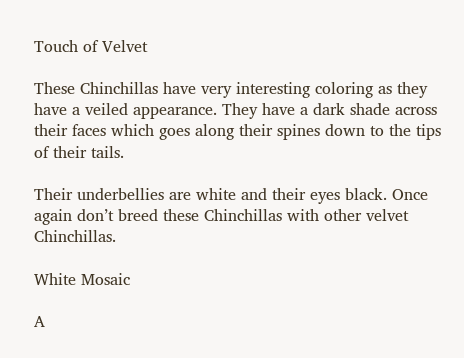Touch of Velvet

These Chinchillas have very interesting coloring as they have a veiled appearance. They have a dark shade across their faces which goes along their spines down to the tips of their tails.

Their underbellies are white and their eyes black. Once again don’t breed these Chinchillas with other velvet Chinchillas.

White Mosaic

A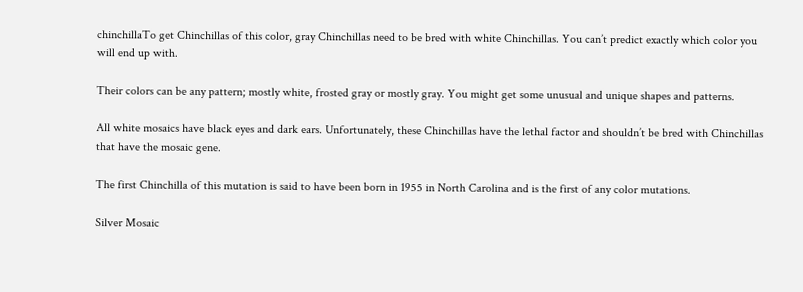chinchillaTo get Chinchillas of this color, gray Chinchillas need to be bred with white Chinchillas. You can’t predict exactly which color you will end up with.

Their colors can be any pattern; mostly white, frosted gray or mostly gray. You might get some unusual and unique shapes and patterns.

All white mosaics have black eyes and dark ears. Unfortunately, these Chinchillas have the lethal factor and shouldn’t be bred with Chinchillas that have the mosaic gene.

The first Chinchilla of this mutation is said to have been born in 1955 in North Carolina and is the first of any color mutations.

Silver Mosaic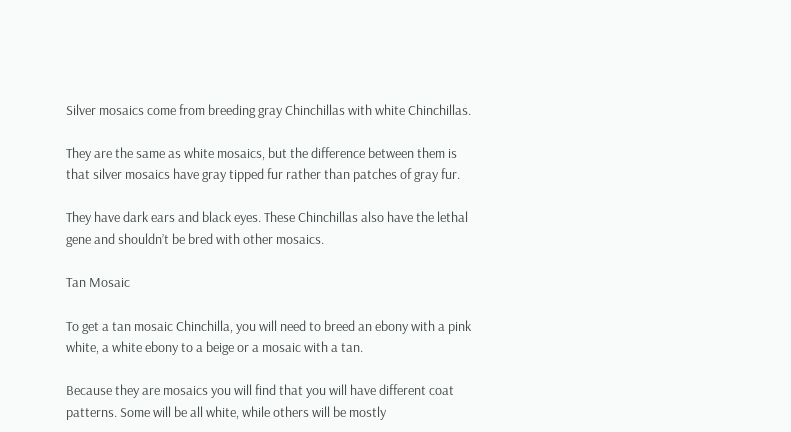Silver mosaics come from breeding gray Chinchillas with white Chinchillas.

They are the same as white mosaics, but the difference between them is that silver mosaics have gray tipped fur rather than patches of gray fur.

They have dark ears and black eyes. These Chinchillas also have the lethal gene and shouldn’t be bred with other mosaics.

Tan Mosaic

To get a tan mosaic Chinchilla, you will need to breed an ebony with a pink white, a white ebony to a beige or a mosaic with a tan.

Because they are mosaics you will find that you will have different coat patterns. Some will be all white, while others will be mostly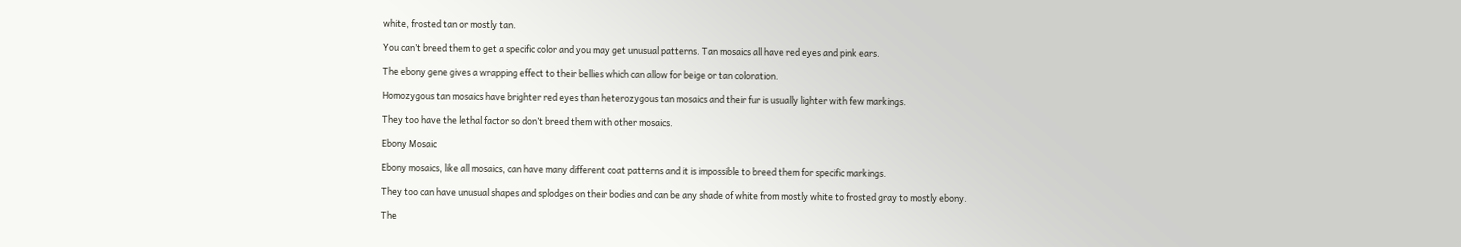white, frosted tan or mostly tan.

You can’t breed them to get a specific color and you may get unusual patterns. Tan mosaics all have red eyes and pink ears.

The ebony gene gives a wrapping effect to their bellies which can allow for beige or tan coloration.

Homozygous tan mosaics have brighter red eyes than heterozygous tan mosaics and their fur is usually lighter with few markings.

They too have the lethal factor so don’t breed them with other mosaics.

Ebony Mosaic

Ebony mosaics, like all mosaics, can have many different coat patterns and it is impossible to breed them for specific markings.

They too can have unusual shapes and splodges on their bodies and can be any shade of white from mostly white to frosted gray to mostly ebony.

The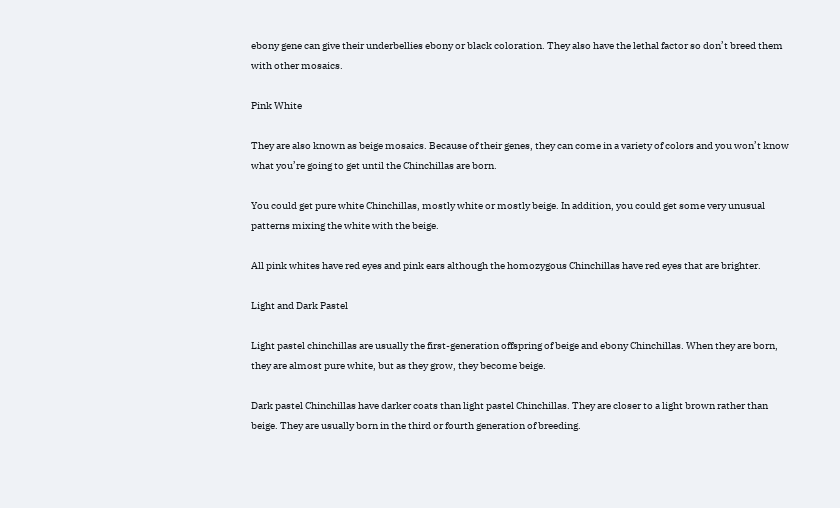ebony gene can give their underbellies ebony or black coloration. They also have the lethal factor so don’t breed them with other mosaics.

Pink White

They are also known as beige mosaics. Because of their genes, they can come in a variety of colors and you won’t know what you’re going to get until the Chinchillas are born.

You could get pure white Chinchillas, mostly white or mostly beige. In addition, you could get some very unusual patterns mixing the white with the beige.

All pink whites have red eyes and pink ears although the homozygous Chinchillas have red eyes that are brighter.

Light and Dark Pastel

Light pastel chinchillas are usually the first-generation offspring of beige and ebony Chinchillas. When they are born, they are almost pure white, but as they grow, they become beige.

Dark pastel Chinchillas have darker coats than light pastel Chinchillas. They are closer to a light brown rather than beige. They are usually born in the third or fourth generation of breeding.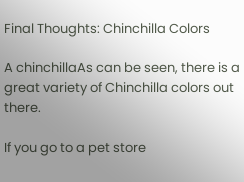Final Thoughts: Chinchilla Colors

A chinchillaAs can be seen, there is a great variety of Chinchilla colors out there.

If you go to a pet store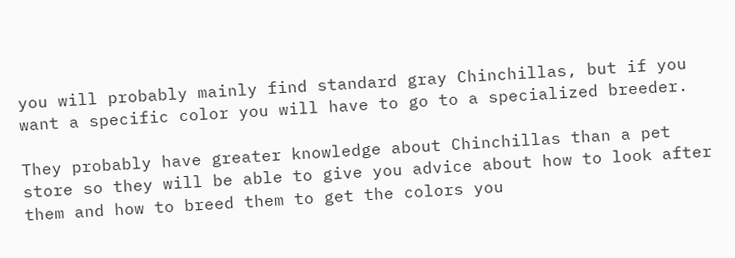you will probably mainly find standard gray Chinchillas, but if you want a specific color you will have to go to a specialized breeder.

They probably have greater knowledge about Chinchillas than a pet store so they will be able to give you advice about how to look after them and how to breed them to get the colors you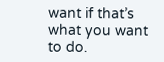want if that’s what you want to do.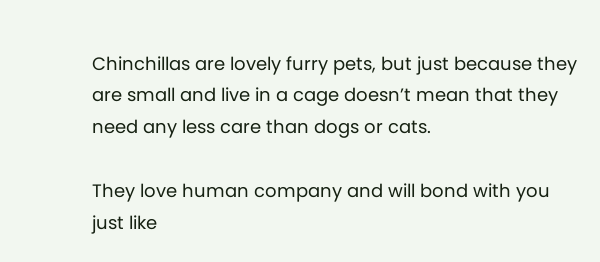Chinchillas are lovely furry pets, but just because they are small and live in a cage doesn’t mean that they need any less care than dogs or cats.

They love human company and will bond with you just like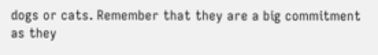dogs or cats. Remember that they are a big commitment as they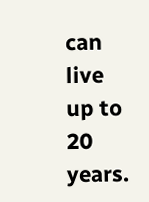can live up to 20 years.